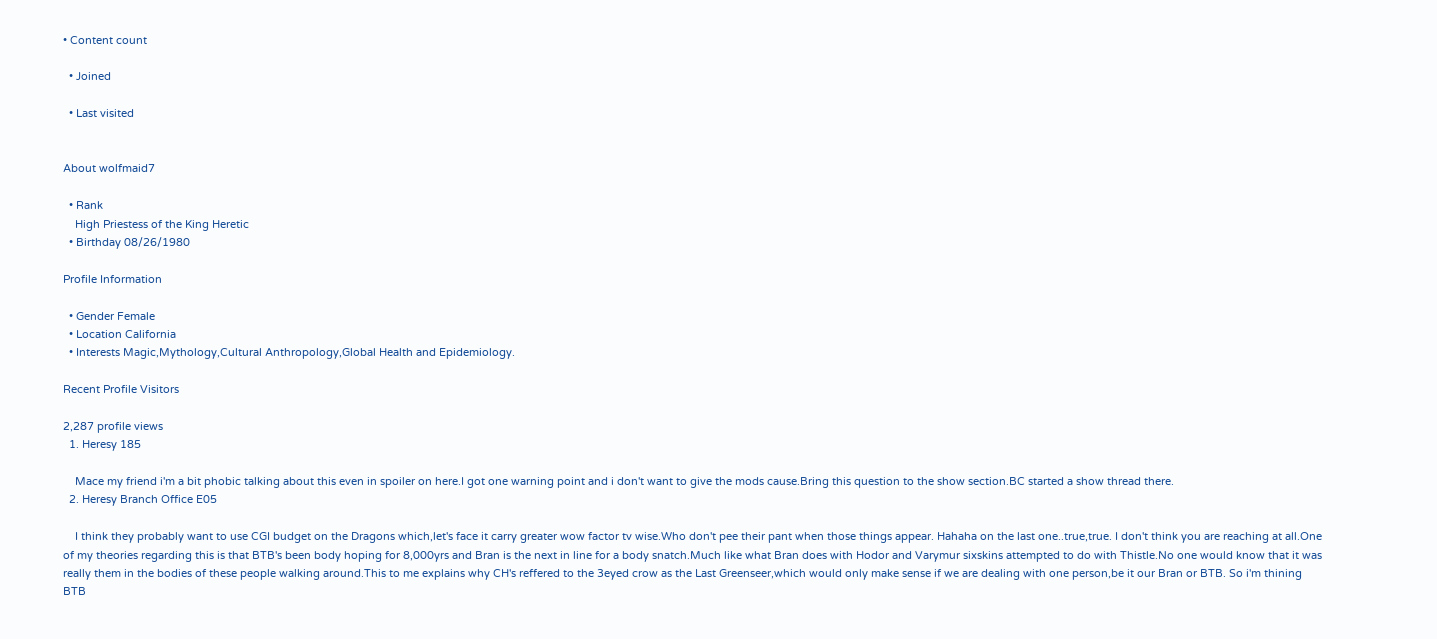• Content count

  • Joined

  • Last visited


About wolfmaid7

  • Rank
    High Priestess of the King Heretic
  • Birthday 08/26/1980

Profile Information

  • Gender Female
  • Location California
  • Interests Magic,Mythology,Cultural Anthropology,Global Health and Epidemiology.

Recent Profile Visitors

2,287 profile views
  1. Heresy 185

    Mace my friend i'm a bit phobic talking about this even in spoiler on here.I got one warning point and i don't want to give the mods cause.Bring this question to the show section.BC started a show thread there.
  2. Heresy Branch Office E05

    I think they probably want to use CGI budget on the Dragons which,let's face it carry greater wow factor tv wise.Who don't pee their pant when those things appear. Hahaha on the last one..true,true. I don't think you are reaching at all.One of my theories regarding this is that BTB's been body hoping for 8,000yrs and Bran is the next in line for a body snatch.Much like what Bran does with Hodor and Varymur sixskins attempted to do with Thistle.No one would know that it was really them in the bodies of these people walking around.This to me explains why CH's reffered to the 3eyed crow as the Last Greenseer,which would only make sense if we are dealing with one person,be it our Bran or BTB. So i'm thining BTB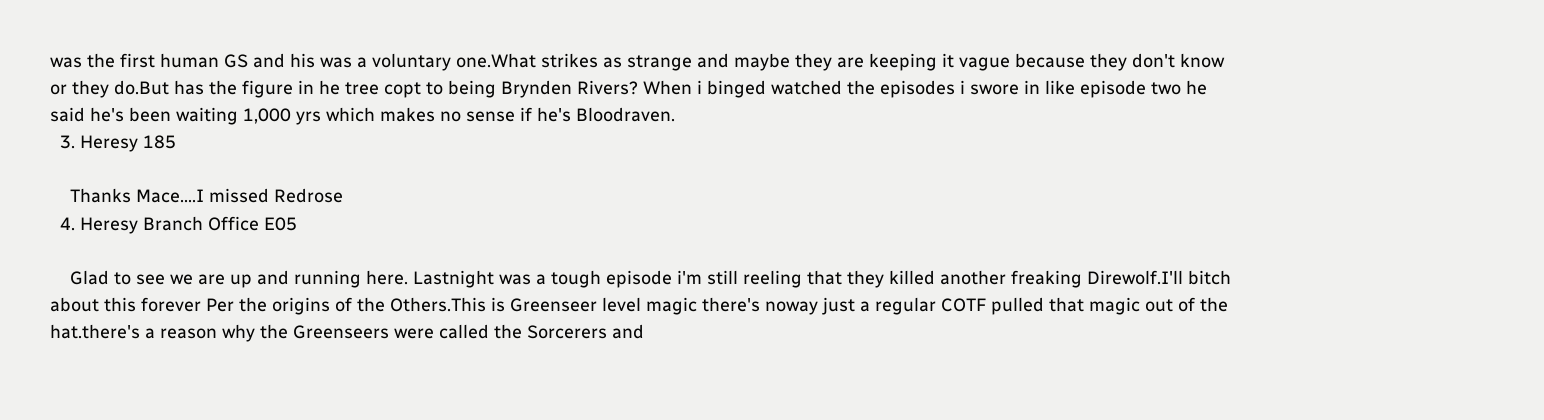was the first human GS and his was a voluntary one.What strikes as strange and maybe they are keeping it vague because they don't know or they do.But has the figure in he tree copt to being Brynden Rivers? When i binged watched the episodes i swore in like episode two he said he's been waiting 1,000 yrs which makes no sense if he's Bloodraven.
  3. Heresy 185

    Thanks Mace....I missed Redrose
  4. Heresy Branch Office E05

    Glad to see we are up and running here. Lastnight was a tough episode i'm still reeling that they killed another freaking Direwolf.I'll bitch about this forever Per the origins of the Others.This is Greenseer level magic there's noway just a regular COTF pulled that magic out of the hat.there's a reason why the Greenseers were called the Sorcerers and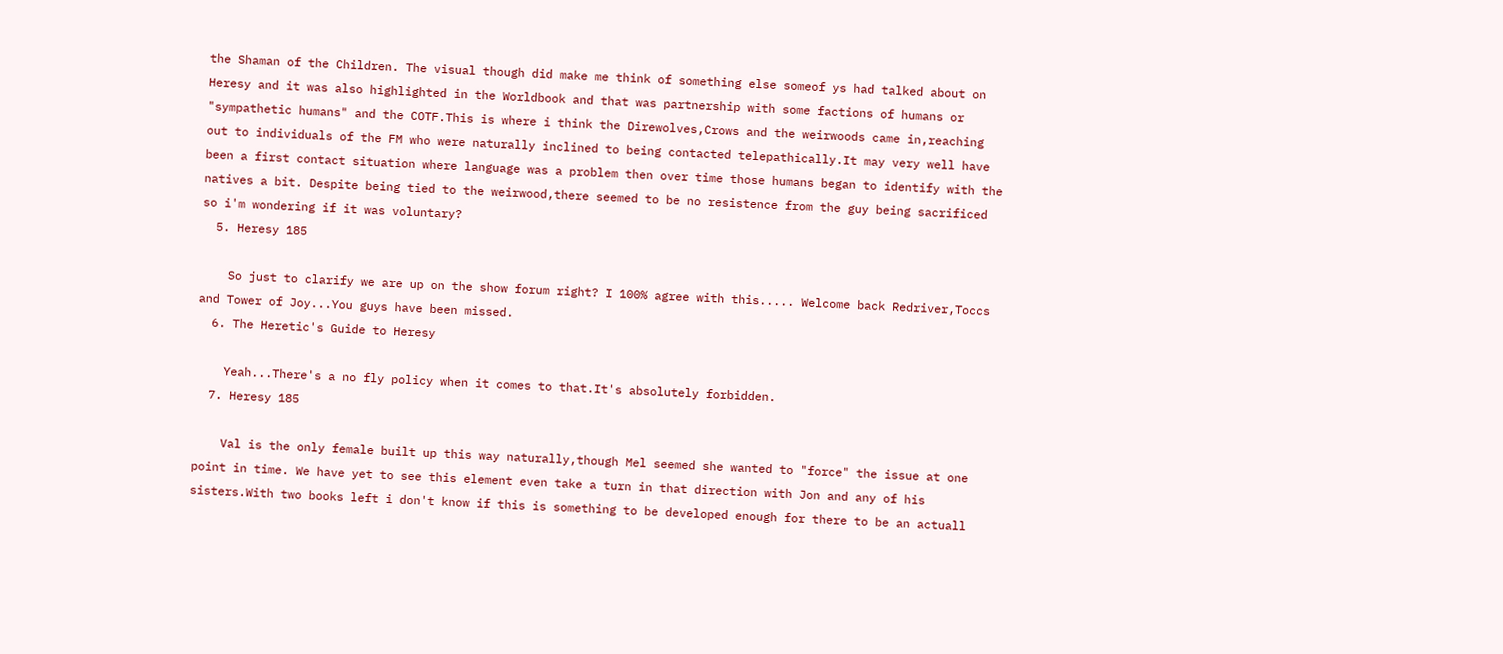the Shaman of the Children. The visual though did make me think of something else someof ys had talked about on Heresy and it was also highlighted in the Worldbook and that was partnership with some factions of humans or "sympathetic humans" and the COTF.This is where i think the Direwolves,Crows and the weirwoods came in,reaching out to individuals of the FM who were naturally inclined to being contacted telepathically.It may very well have been a first contact situation where language was a problem then over time those humans began to identify with the natives a bit. Despite being tied to the weirwood,there seemed to be no resistence from the guy being sacrificed so i'm wondering if it was voluntary?
  5. Heresy 185

    So just to clarify we are up on the show forum right? I 100% agree with this..... Welcome back Redriver,Toccs and Tower of Joy...You guys have been missed.
  6. The Heretic's Guide to Heresy

    Yeah...There's a no fly policy when it comes to that.It's absolutely forbidden.
  7. Heresy 185

    Val is the only female built up this way naturally,though Mel seemed she wanted to "force" the issue at one point in time. We have yet to see this element even take a turn in that direction with Jon and any of his sisters.With two books left i don't know if this is something to be developed enough for there to be an actuall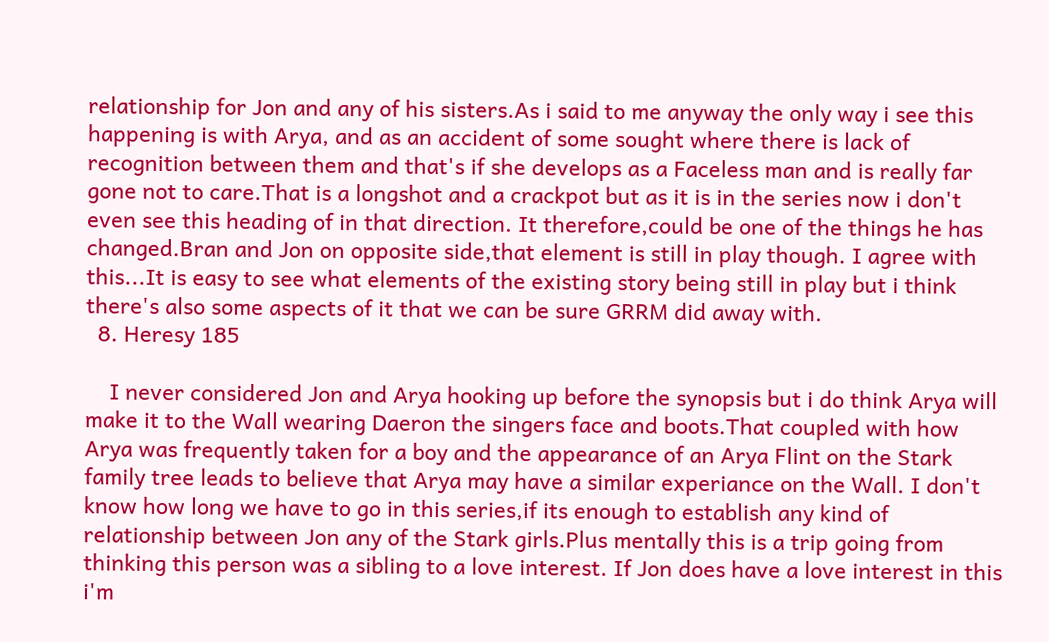relationship for Jon and any of his sisters.As i said to me anyway the only way i see this happening is with Arya, and as an accident of some sought where there is lack of recognition between them and that's if she develops as a Faceless man and is really far gone not to care.That is a longshot and a crackpot but as it is in the series now i don't even see this heading of in that direction. It therefore,could be one of the things he has changed.Bran and Jon on opposite side,that element is still in play though. I agree with this...It is easy to see what elements of the existing story being still in play but i think there's also some aspects of it that we can be sure GRRM did away with.
  8. Heresy 185

    I never considered Jon and Arya hooking up before the synopsis but i do think Arya will make it to the Wall wearing Daeron the singers face and boots.That coupled with how Arya was frequently taken for a boy and the appearance of an Arya Flint on the Stark family tree leads to believe that Arya may have a similar experiance on the Wall. I don't know how long we have to go in this series,if its enough to establish any kind of relationship between Jon any of the Stark girls.Plus mentally this is a trip going from thinking this person was a sibling to a love interest. If Jon does have a love interest in this i'm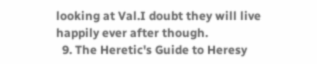looking at Val.I doubt they will live happily ever after though.
  9. The Heretic's Guide to Heresy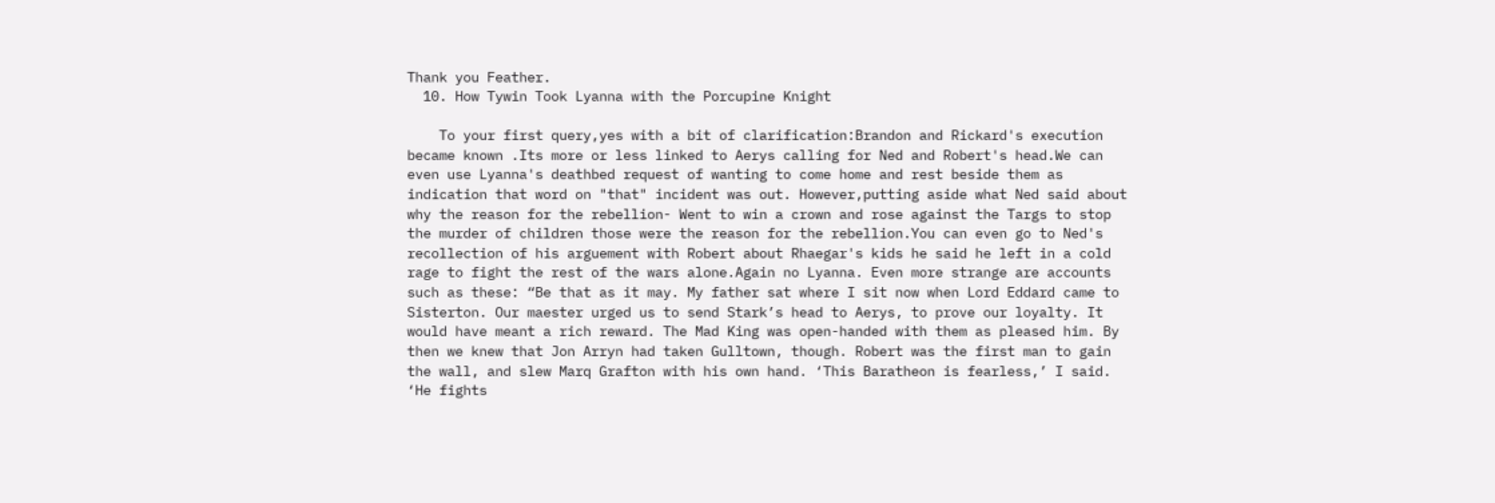Thank you Feather.
  10. How Tywin Took Lyanna with the Porcupine Knight

    To your first query,yes with a bit of clarification:Brandon and Rickard's execution became known .Its more or less linked to Aerys calling for Ned and Robert's head.We can even use Lyanna's deathbed request of wanting to come home and rest beside them as indication that word on "that" incident was out. However,putting aside what Ned said about why the reason for the rebellion- Went to win a crown and rose against the Targs to stop the murder of children those were the reason for the rebellion.You can even go to Ned's recollection of his arguement with Robert about Rhaegar's kids he said he left in a cold rage to fight the rest of the wars alone.Again no Lyanna. Even more strange are accounts such as these: “Be that as it may. My father sat where I sit now when Lord Eddard came to Sisterton. Our maester urged us to send Stark’s head to Aerys, to prove our loyalty. It would have meant a rich reward. The Mad King was open-handed with them as pleased him. By then we knew that Jon Arryn had taken Gulltown, though. Robert was the first man to gain the wall, and slew Marq Grafton with his own hand. ‘This Baratheon is fearless,’ I said. ‘He fights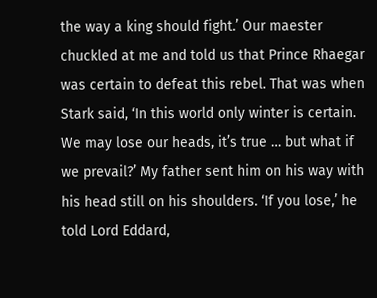the way a king should fight.’ Our maester chuckled at me and told us that Prince Rhaegar was certain to defeat this rebel. That was when Stark said, ‘In this world only winter is certain. We may lose our heads, it’s true … but what if we prevail?’ My father sent him on his way with his head still on his shoulders. ‘If you lose,’ he told Lord Eddard,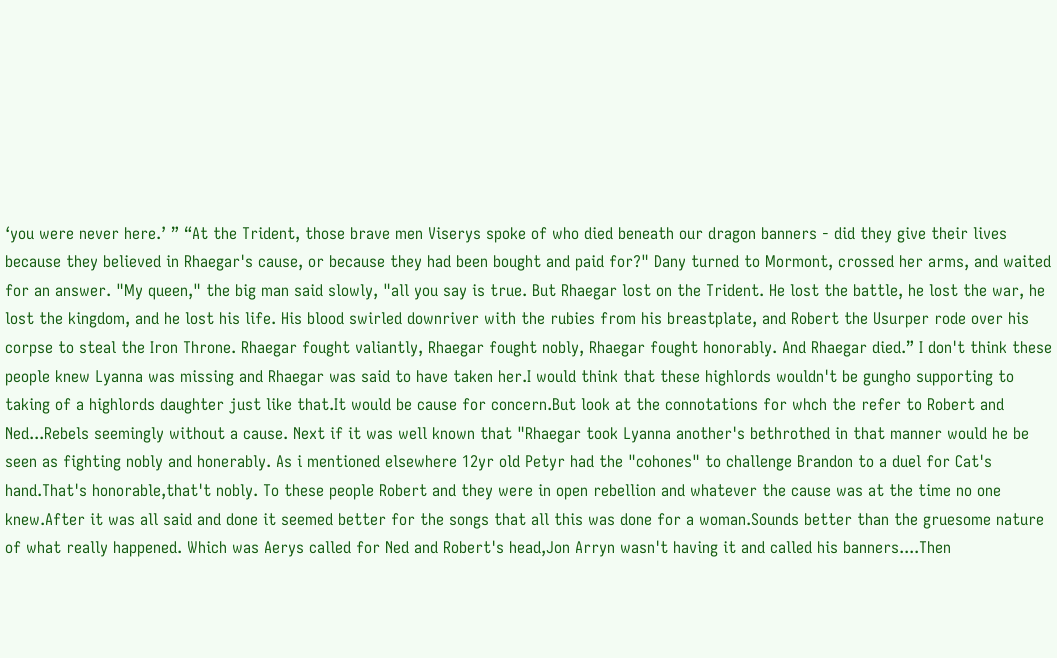‘you were never here.’ ” “At the Trident, those brave men Viserys spoke of who died beneath our dragon banners - did they give their lives because they believed in Rhaegar's cause, or because they had been bought and paid for?" Dany turned to Mormont, crossed her arms, and waited for an answer. "My queen," the big man said slowly, "all you say is true. But Rhaegar lost on the Trident. He lost the battle, he lost the war, he lost the kingdom, and he lost his life. His blood swirled downriver with the rubies from his breastplate, and Robert the Usurper rode over his corpse to steal the Iron Throne. Rhaegar fought valiantly, Rhaegar fought nobly, Rhaegar fought honorably. And Rhaegar died.” I don't think these people knew Lyanna was missing and Rhaegar was said to have taken her.I would think that these highlords wouldn't be gungho supporting to taking of a highlords daughter just like that.It would be cause for concern.But look at the connotations for whch the refer to Robert and Ned...Rebels seemingly without a cause. Next if it was well known that "Rhaegar took Lyanna another's bethrothed in that manner would he be seen as fighting nobly and honerably. As i mentioned elsewhere 12yr old Petyr had the "cohones" to challenge Brandon to a duel for Cat's hand.That's honorable,that't nobly. To these people Robert and they were in open rebellion and whatever the cause was at the time no one knew.After it was all said and done it seemed better for the songs that all this was done for a woman.Sounds better than the gruesome nature of what really happened. Which was Aerys called for Ned and Robert's head,Jon Arryn wasn't having it and called his banners....Then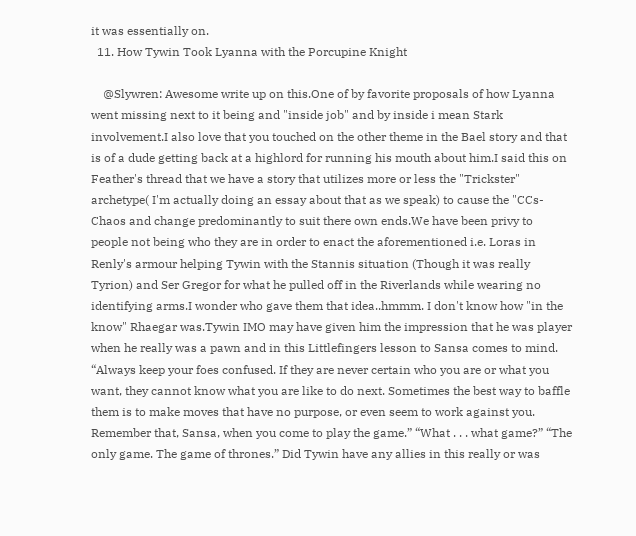it was essentially on.
  11. How Tywin Took Lyanna with the Porcupine Knight

    @Slywren: Awesome write up on this.One of by favorite proposals of how Lyanna went missing next to it being and "inside job" and by inside i mean Stark involvement.I also love that you touched on the other theme in the Bael story and that is of a dude getting back at a highlord for running his mouth about him.I said this on Feather's thread that we have a story that utilizes more or less the "Trickster" archetype( I'm actually doing an essay about that as we speak) to cause the "CCs-Chaos and change predominantly to suit there own ends.We have been privy to people not being who they are in order to enact the aforementioned i.e. Loras in Renly's armour helping Tywin with the Stannis situation (Though it was really Tyrion) and Ser Gregor for what he pulled off in the Riverlands while wearing no identifying arms.I wonder who gave them that idea..hmmm. I don't know how "in the know" Rhaegar was.Tywin IMO may have given him the impression that he was player when he really was a pawn and in this Littlefingers lesson to Sansa comes to mind. “Always keep your foes confused. If they are never certain who you are or what you want, they cannot know what you are like to do next. Sometimes the best way to baffle them is to make moves that have no purpose, or even seem to work against you. Remember that, Sansa, when you come to play the game.” “What . . . what game?” “The only game. The game of thrones.” Did Tywin have any allies in this really or was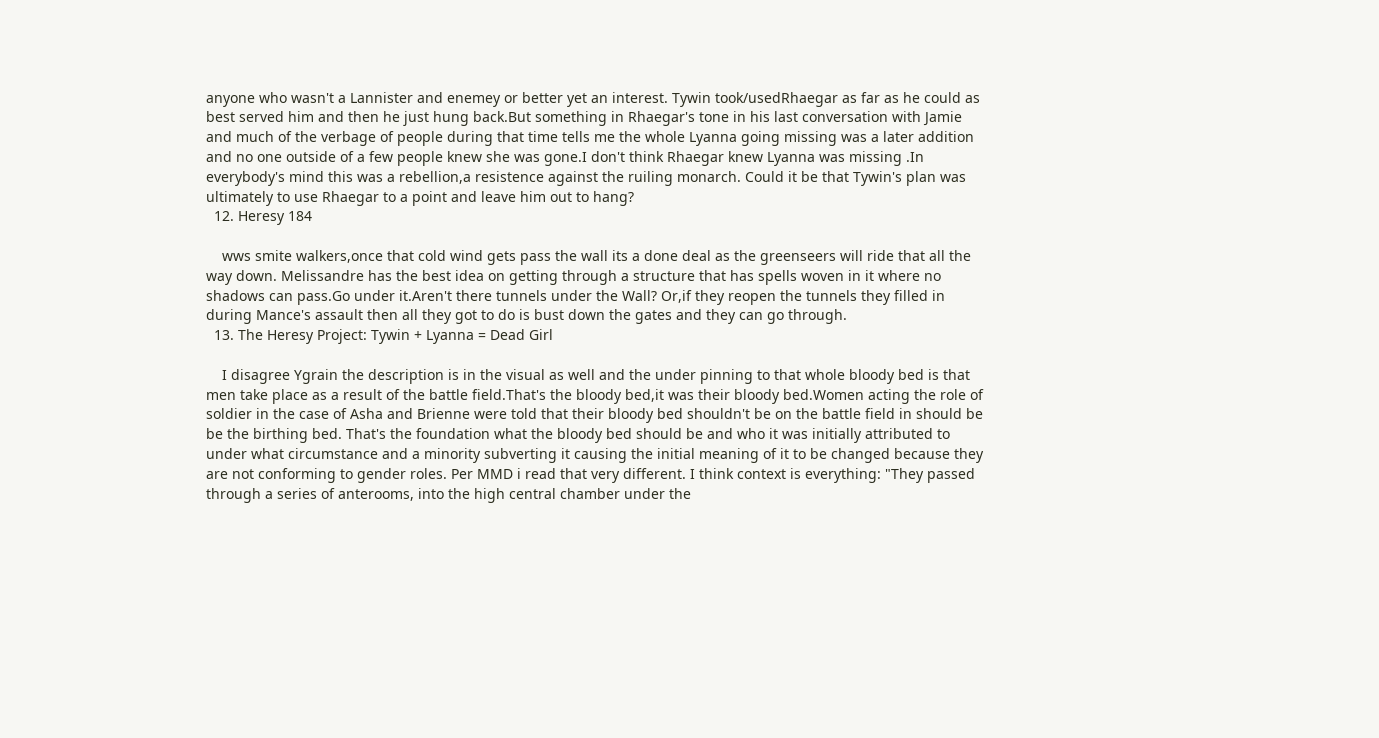anyone who wasn't a Lannister and enemey or better yet an interest. Tywin took/usedRhaegar as far as he could as best served him and then he just hung back.But something in Rhaegar's tone in his last conversation with Jamie and much of the verbage of people during that time tells me the whole Lyanna going missing was a later addition and no one outside of a few people knew she was gone.I don't think Rhaegar knew Lyanna was missing .In everybody's mind this was a rebellion,a resistence against the ruiling monarch. Could it be that Tywin's plan was ultimately to use Rhaegar to a point and leave him out to hang?
  12. Heresy 184

    wws smite walkers,once that cold wind gets pass the wall its a done deal as the greenseers will ride that all the way down. Melissandre has the best idea on getting through a structure that has spells woven in it where no shadows can pass.Go under it.Aren't there tunnels under the Wall? Or,if they reopen the tunnels they filled in during Mance's assault then all they got to do is bust down the gates and they can go through.
  13. The Heresy Project: Tywin + Lyanna = Dead Girl

    I disagree Ygrain the description is in the visual as well and the under pinning to that whole bloody bed is that men take place as a result of the battle field.That's the bloody bed,it was their bloody bed.Women acting the role of soldier in the case of Asha and Brienne were told that their bloody bed shouldn't be on the battle field in should be be the birthing bed. That's the foundation what the bloody bed should be and who it was initially attributed to under what circumstance and a minority subverting it causing the initial meaning of it to be changed because they are not conforming to gender roles. Per MMD i read that very different. I think context is everything: "They passed through a series of anterooms, into the high central chamber under the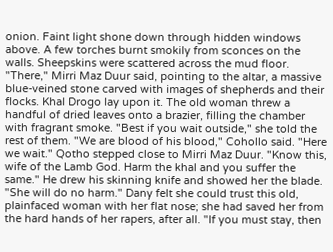onion. Faint light shone down through hidden windows above. A few torches burnt smokily from sconces on the walls. Sheepskins were scattered across the mud floor. "There," Mirri Maz Duur said, pointing to the altar, a massive blue-veined stone carved with images of shepherds and their flocks. Khal Drogo lay upon it. The old woman threw a handful of dried leaves onto a brazier, filling the chamber with fragrant smoke. "Best if you wait outside," she told the rest of them. "We are blood of his blood," Cohollo said. "Here we wait." Qotho stepped close to Mirri Maz Duur. "Know this, wife of the Lamb God. Harm the khal and you suffer the same." He drew his skinning knife and showed her the blade. "She will do no harm." Dany felt she could trust this old, plainfaced woman with her flat nose; she had saved her from the hard hands of her rapers, after all. "If you must stay, then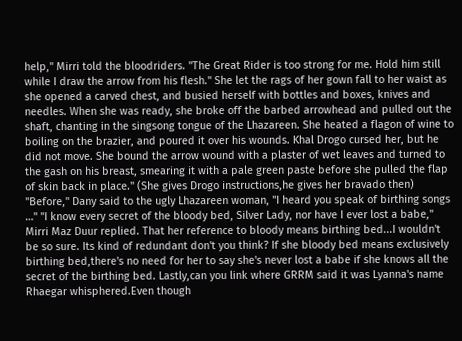help," Mirri told the bloodriders. "The Great Rider is too strong for me. Hold him still while I draw the arrow from his flesh." She let the rags of her gown fall to her waist as she opened a carved chest, and busied herself with bottles and boxes, knives and needles. When she was ready, she broke off the barbed arrowhead and pulled out the shaft, chanting in the singsong tongue of the Lhazareen. She heated a flagon of wine to boiling on the brazier, and poured it over his wounds. Khal Drogo cursed her, but he did not move. She bound the arrow wound with a plaster of wet leaves and turned to the gash on his breast, smearing it with a pale green paste before she pulled the flap of skin back in place." (She gives Drogo instructions,he gives her bravado then) "Before," Dany said to the ugly Lhazareen woman, "I heard you speak of birthing songs …" "I know every secret of the bloody bed, Silver Lady, nor have I ever lost a babe," Mirri Maz Duur replied. That her reference to bloody means birthing bed...I wouldn't be so sure. Its kind of redundant don't you think? If she bloody bed means exclusively birthing bed,there's no need for her to say she's never lost a babe if she knows all the secret of the birthing bed. Lastly,can you link where GRRM said it was Lyanna's name Rhaegar whisphered.Even though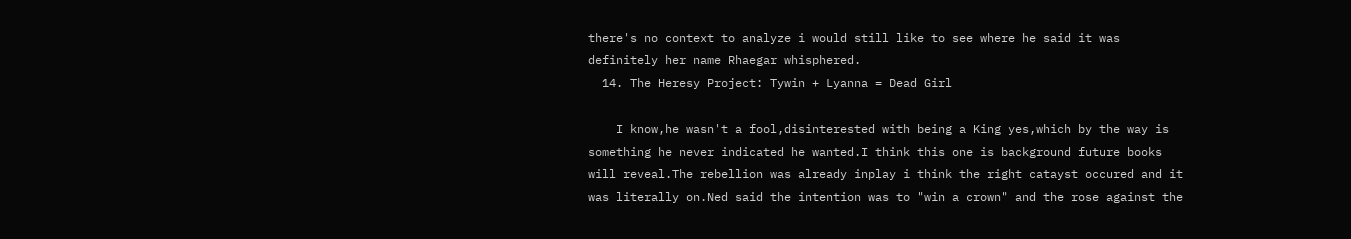there's no context to analyze i would still like to see where he said it was definitely her name Rhaegar whisphered.
  14. The Heresy Project: Tywin + Lyanna = Dead Girl

    I know,he wasn't a fool,disinterested with being a King yes,which by the way is something he never indicated he wanted.I think this one is background future books will reveal.The rebellion was already inplay i think the right catayst occured and it was literally on.Ned said the intention was to "win a crown" and the rose against the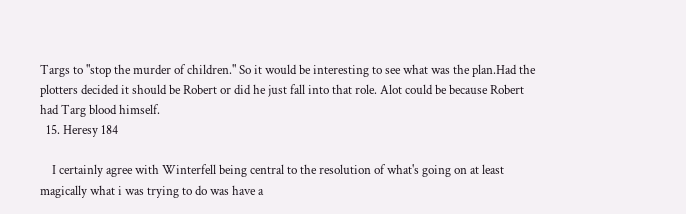Targs to "stop the murder of children." So it would be interesting to see what was the plan.Had the plotters decided it should be Robert or did he just fall into that role. Alot could be because Robert had Targ blood himself.
  15. Heresy 184

    I certainly agree with Winterfell being central to the resolution of what's going on at least magically what i was trying to do was have a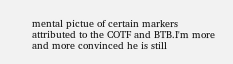mental pictue of certain markers attributed to the COTF and BTB.I'm more and more convinced he is still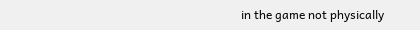in the game not physically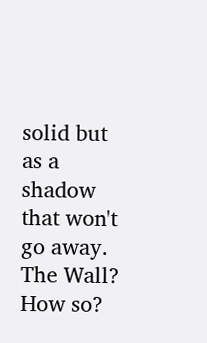solid but as a shadow that won't go away. The Wall? How so?